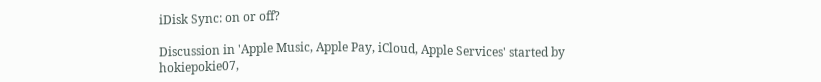iDisk Sync: on or off?

Discussion in 'Apple Music, Apple Pay, iCloud, Apple Services' started by hokiepokie07,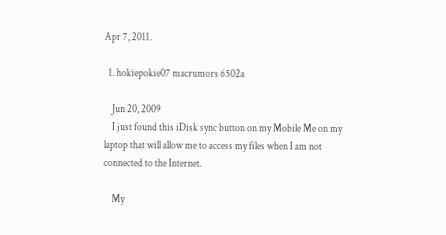Apr 7, 2011.

  1. hokiepokie07 macrumors 6502a

    Jun 20, 2009
    I just found this iDisk sync button on my Mobile Me on my laptop that will allow me to access my files when I am not connected to the Internet.

    My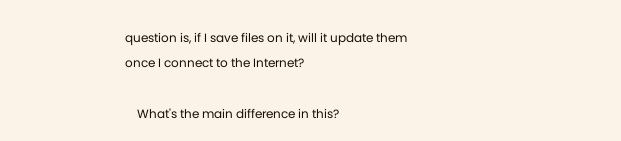question is, if I save files on it, will it update them once I connect to the Internet?

    What's the main difference in this?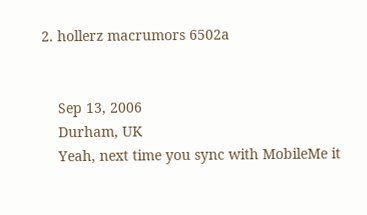2. hollerz macrumors 6502a


    Sep 13, 2006
    Durham, UK
    Yeah, next time you sync with MobileMe it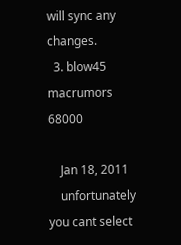will sync any changes.
  3. blow45 macrumors 68000

    Jan 18, 2011
    unfortunately you cant select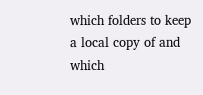which folders to keep a local copy of and which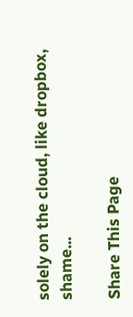solely on the cloud, like dropbox, shame...

Share This Page